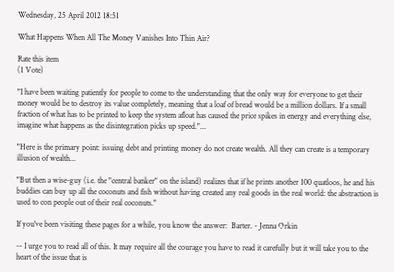Wednesday, 25 April 2012 18:51

What Happens When All The Money Vanishes Into Thin Air?

Rate this item
(1 Vote)

"I have been waiting patiently for people to come to the understanding that the only way for everyone to get their money would be to destroy its value completely, meaning that a loaf of bread would be a million dollars. If a small fraction of what has to be printed to keep the system afloat has caused the price spikes in energy and everything else, imagine what happens as the disintegration picks up speed."...

"Here is the primary point: issuing debt and printing money do not create wealth. All they can create is a temporary illusion of wealth...

"But then a wise-guy (i.e. the "central banker" on the island) realizes that if he prints another 100 quatloos, he and his buddies can buy up all the coconuts and fish without having created any real goods in the real world: the abstraction is used to con people out of their real coconuts."

If you've been visiting these pages for a while, you know the answer:  Barter. - Jenna Orkin

-- I urge you to read all of this. It may require all the courage you have to read it carefully but it will take you to the heart of the issue that is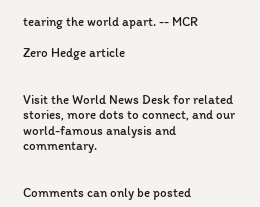tearing the world apart. -- MCR

Zero Hedge article


Visit the World News Desk for related stories, more dots to connect, and our world-famous analysis and commentary.


Comments can only be posted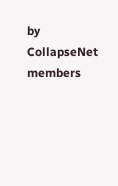by CollapseNet members